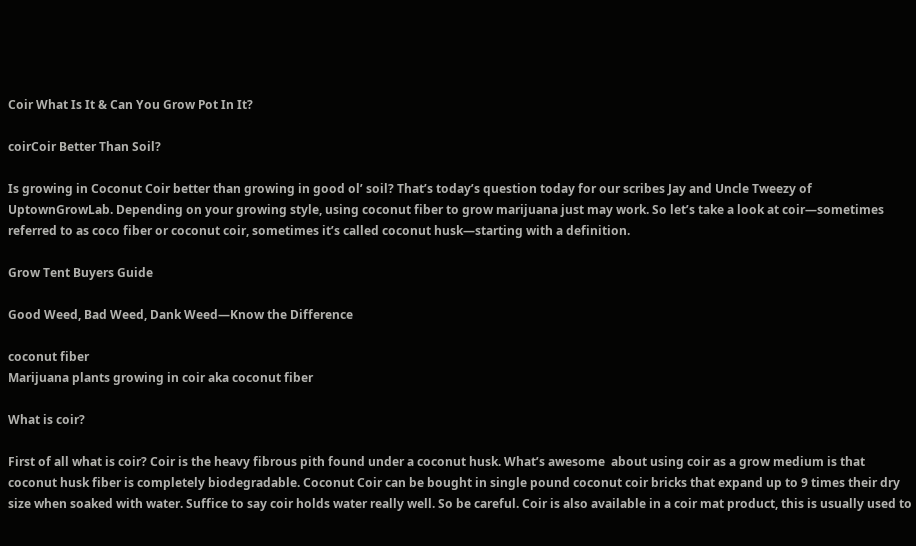Coir What Is It & Can You Grow Pot In It?

coirCoir Better Than Soil?

Is growing in Coconut Coir better than growing in good ol’ soil? That’s today’s question today for our scribes Jay and Uncle Tweezy of UptownGrowLab. Depending on your growing style, using coconut fiber to grow marijuana just may work. So let’s take a look at coir—sometimes referred to as coco fiber or coconut coir, sometimes it’s called coconut husk—starting with a definition.

Grow Tent Buyers Guide

Good Weed, Bad Weed, Dank Weed—Know the Difference

coconut fiber
Marijuana plants growing in coir aka coconut fiber

What is coir?

First of all what is coir? Coir is the heavy fibrous pith found under a coconut husk. What’s awesome  about using coir as a grow medium is that coconut husk fiber is completely biodegradable. Coconut Coir can be bought in single pound coconut coir bricks that expand up to 9 times their dry size when soaked with water. Suffice to say coir holds water really well. So be careful. Coir is also available in a coir mat product, this is usually used to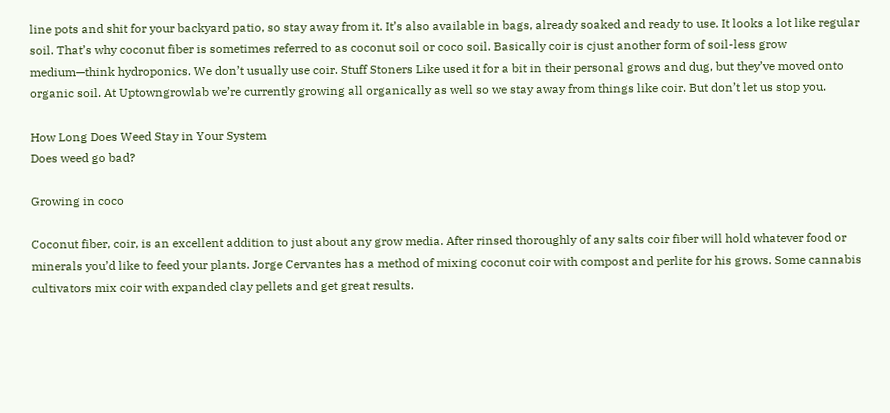line pots and shit for your backyard patio, so stay away from it. It’s also available in bags, already soaked and ready to use. It looks a lot like regular soil. That’s why coconut fiber is sometimes referred to as coconut soil or coco soil. Basically coir is cjust another form of soil-less grow medium—think hydroponics. We don’t usually use coir. Stuff Stoners Like used it for a bit in their personal grows and dug, but they’ve moved onto organic soil. At Uptowngrowlab we’re currently growing all organically as well so we stay away from things like coir. But don’t let us stop you.

How Long Does Weed Stay in Your System
Does weed go bad?

Growing in coco

Coconut fiber, coir, is an excellent addition to just about any grow media. After rinsed thoroughly of any salts coir fiber will hold whatever food or minerals you’d like to feed your plants. Jorge Cervantes has a method of mixing coconut coir with compost and perlite for his grows. Some cannabis cultivators mix coir with expanded clay pellets and get great results.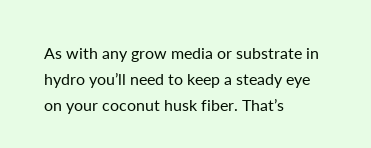As with any grow media or substrate in hydro you’ll need to keep a steady eye on your coconut husk fiber. That’s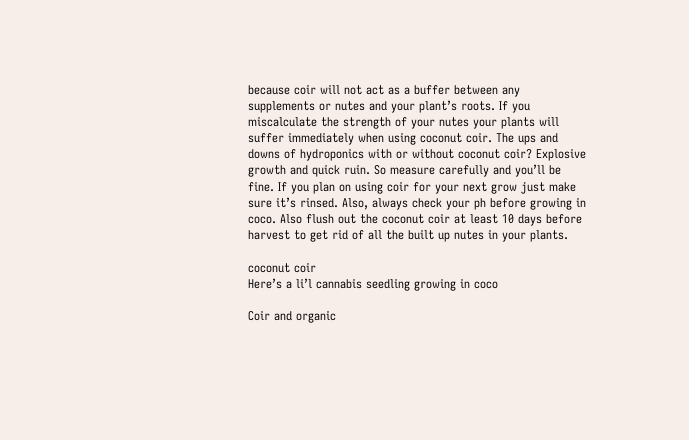because coir will not act as a buffer between any supplements or nutes and your plant’s roots. If you miscalculate the strength of your nutes your plants will suffer immediately when using coconut coir. The ups and downs of hydroponics with or without coconut coir? Explosive growth and quick ruin. So measure carefully and you’ll be fine. If you plan on using coir for your next grow just make sure it’s rinsed. Also, always check your ph before growing in coco. Also flush out the coconut coir at least 10 days before harvest to get rid of all the built up nutes in your plants.

coconut coir
Here’s a li’l cannabis seedling growing in coco

Coir and organic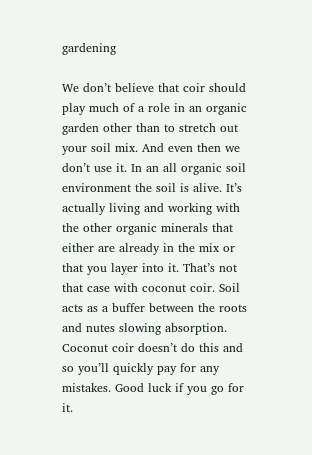gardening

We don’t believe that coir should play much of a role in an organic garden other than to stretch out your soil mix. And even then we don’t use it. In an all organic soil environment the soil is alive. It’s actually living and working with the other organic minerals that either are already in the mix or that you layer into it. That’s not that case with coconut coir. Soil acts as a buffer between the roots and nutes slowing absorption. Coconut coir doesn’t do this and so you’ll quickly pay for any mistakes. Good luck if you go for it.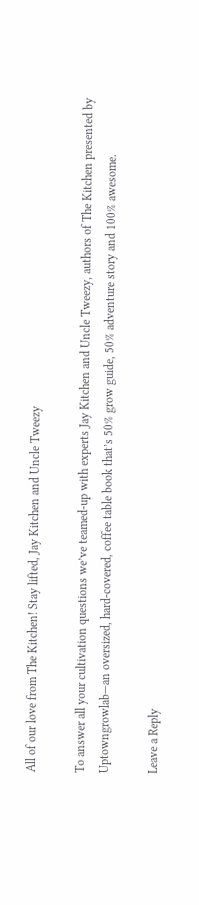All of our love from The Kitchen! Stay lifted, Jay Kitchen and Uncle Tweezy

To answer all your cultivation questions we’ve teamed-up with experts Jay Kitchen and Uncle Tweezy, authors of The Kitchen presented by Uptowngrowlab—an oversized, hard-covered, coffee table book that’s 50% grow guide, 50% adventure story and 100% awesome.

Leave a Reply